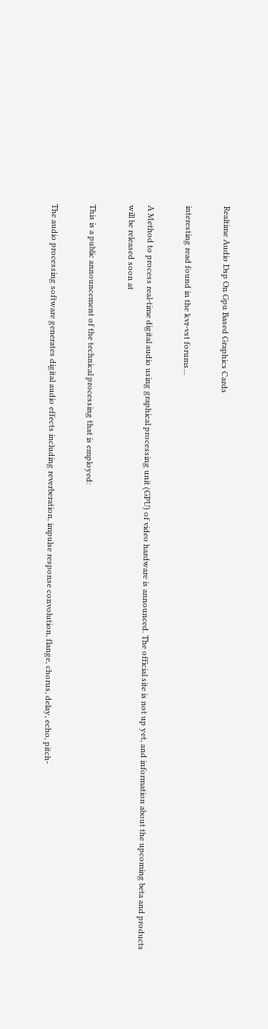Realtime Audio Dsp On Gpu Based Graphics Cards

interesting read found in the kvr-vst forums…

A Method to process real-time digital audio using graphical processing unit (GPU) of video hardware is announced. The official site is not up yet, and information about the upcoming beta and products will be released soon at

This is a public announcement of the technical processing that is employed:

The audio processing software generates digital audio effects including reverberation, impulse response convolution, flange, chorus, delay, echo, pitch-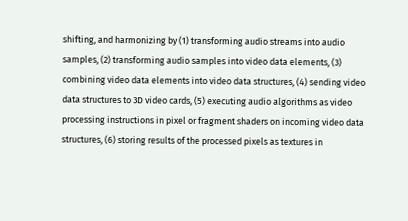shifting, and harmonizing by (1) transforming audio streams into audio samples, (2) transforming audio samples into video data elements, (3) combining video data elements into video data structures, (4) sending video data structures to 3D video cards, (5) executing audio algorithms as video processing instructions in pixel or fragment shaders on incoming video data structures, (6) storing results of the processed pixels as textures in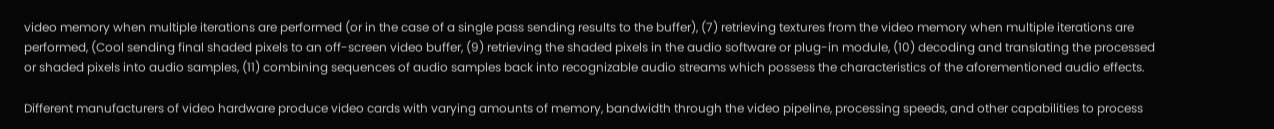video memory when multiple iterations are performed (or in the case of a single pass sending results to the buffer), (7) retrieving textures from the video memory when multiple iterations are performed, (Cool sending final shaded pixels to an off-screen video buffer, (9) retrieving the shaded pixels in the audio software or plug-in module, (10) decoding and translating the processed or shaded pixels into audio samples, (11) combining sequences of audio samples back into recognizable audio streams which possess the characteristics of the aforementioned audio effects.

Different manufacturers of video hardware produce video cards with varying amounts of memory, bandwidth through the video pipeline, processing speeds, and other capabilities to process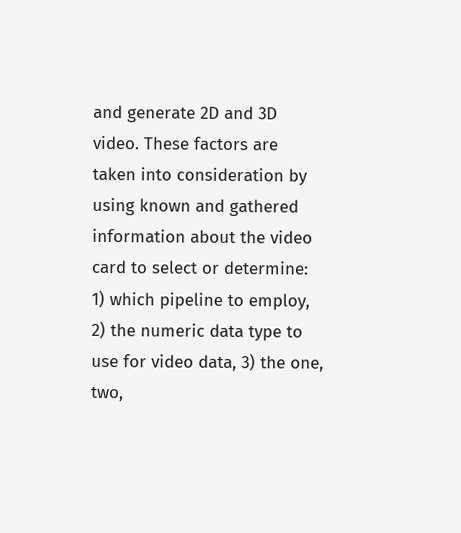and generate 2D and 3D video. These factors are taken into consideration by using known and gathered information about the video card to select or determine: 1) which pipeline to employ, 2) the numeric data type to use for video data, 3) the one, two,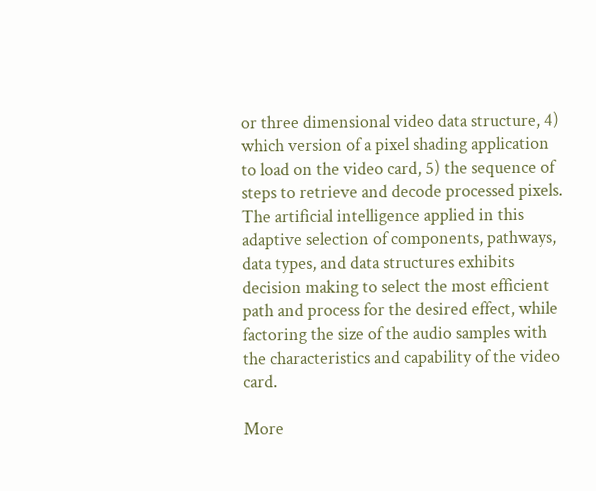or three dimensional video data structure, 4) which version of a pixel shading application to load on the video card, 5) the sequence of steps to retrieve and decode processed pixels. The artificial intelligence applied in this adaptive selection of components, pathways, data types, and data structures exhibits decision making to select the most efficient path and process for the desired effect, while factoring the size of the audio samples with the characteristics and capability of the video card.

More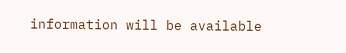information will be available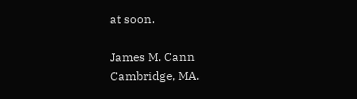at soon.

James M. Cann
Cambridge, MA.